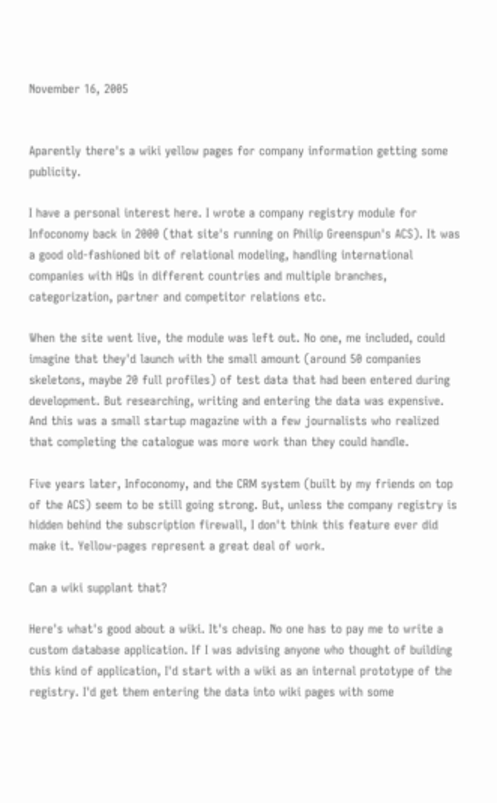November 16, 2005


Aparently there's a wiki yellow pages for company information getting some publicity.

I have a personal interest here. I wrote a company registry module for Infoconomy back in 2000 (that site's running on Philip Greenspun's ACS). It was a good old-fashioned bit of relational modeling, handling international companies with HQs in different countries and multiple branches, categorization, partner and competitor relations etc.

When the site went live, the module was left out. No one, me included, could imagine that they'd launch with the small amount (around 50 companies skeletons, maybe 20 full profiles) of test data that had been entered during development. But researching, writing and entering the data was expensive. And this was a small startup magazine with a few journalists who realized that completing the catalogue was more work than they could handle.

Five years later, Infoconomy, and the CRM system (built by my friends on top of the ACS) seem to be still going strong. But, unless the company registry is hidden behind the subscription firewall, I don't think this feature ever did make it. Yellow-pages represent a great deal of work.

Can a wiki supplant that?

Here's what's good about a wiki. It's cheap. No one has to pay me to write a custom database application. If I was advising anyone who thought of building this kind of application, I'd start with a wiki as an internal prototype of the registry. I'd get them entering the data into wiki pages with some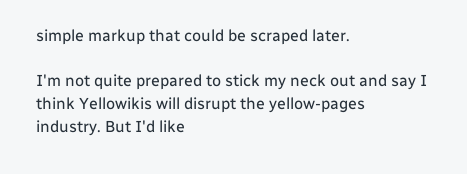simple markup that could be scraped later.

I'm not quite prepared to stick my neck out and say I think Yellowikis will disrupt the yellow-pages industry. But I'd like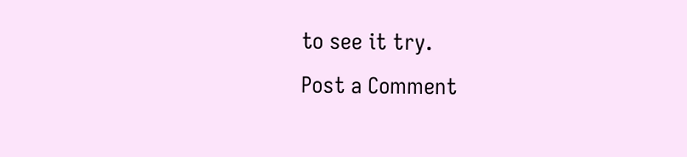to see it try.
Post a Comment